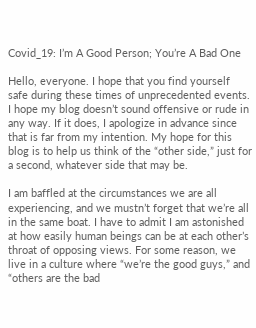Covid_19: I’m A Good Person; You’re A Bad One

Hello, everyone. I hope that you find yourself safe during these times of unprecedented events. I hope my blog doesn’t sound offensive or rude in any way. If it does, I apologize in advance since that is far from my intention. My hope for this blog is to help us think of the “other side,” just for a second, whatever side that may be.

I am baffled at the circumstances we are all experiencing, and we mustn’t forget that we’re all in the same boat. I have to admit I am astonished at how easily human beings can be at each other’s throat of opposing views. For some reason, we live in a culture where “we’re the good guys,” and “others are the bad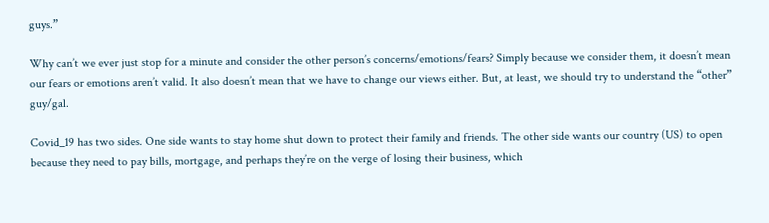guys.”

Why can’t we ever just stop for a minute and consider the other person’s concerns/emotions/fears? Simply because we consider them, it doesn’t mean our fears or emotions aren’t valid. It also doesn’t mean that we have to change our views either. But, at least, we should try to understand the “other” guy/gal.

Covid_19 has two sides. One side wants to stay home shut down to protect their family and friends. The other side wants our country (US) to open because they need to pay bills, mortgage, and perhaps they’re on the verge of losing their business, which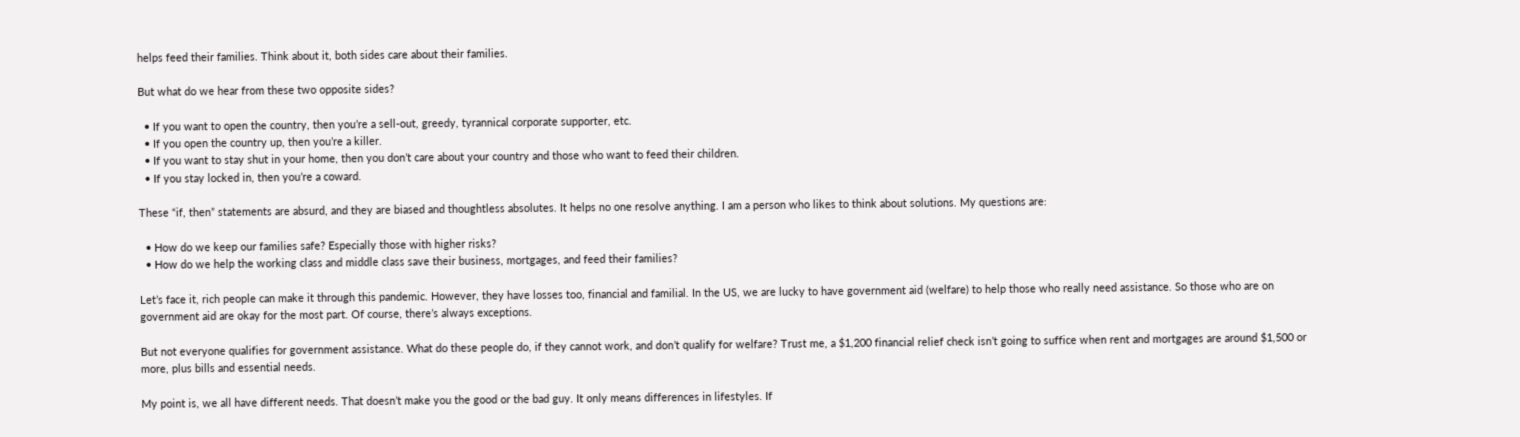helps feed their families. Think about it, both sides care about their families.

But what do we hear from these two opposite sides?

  • If you want to open the country, then you’re a sell-out, greedy, tyrannical corporate supporter, etc.
  • If you open the country up, then you’re a killer.
  • If you want to stay shut in your home, then you don’t care about your country and those who want to feed their children.
  • If you stay locked in, then you’re a coward.

These “if, then” statements are absurd, and they are biased and thoughtless absolutes. It helps no one resolve anything. I am a person who likes to think about solutions. My questions are:

  • How do we keep our families safe? Especially those with higher risks?
  • How do we help the working class and middle class save their business, mortgages, and feed their families?

Let’s face it, rich people can make it through this pandemic. However, they have losses too, financial and familial. In the US, we are lucky to have government aid (welfare) to help those who really need assistance. So those who are on government aid are okay for the most part. Of course, there’s always exceptions.

But not everyone qualifies for government assistance. What do these people do, if they cannot work, and don’t qualify for welfare? Trust me, a $1,200 financial relief check isn’t going to suffice when rent and mortgages are around $1,500 or more, plus bills and essential needs.

My point is, we all have different needs. That doesn’t make you the good or the bad guy. It only means differences in lifestyles. If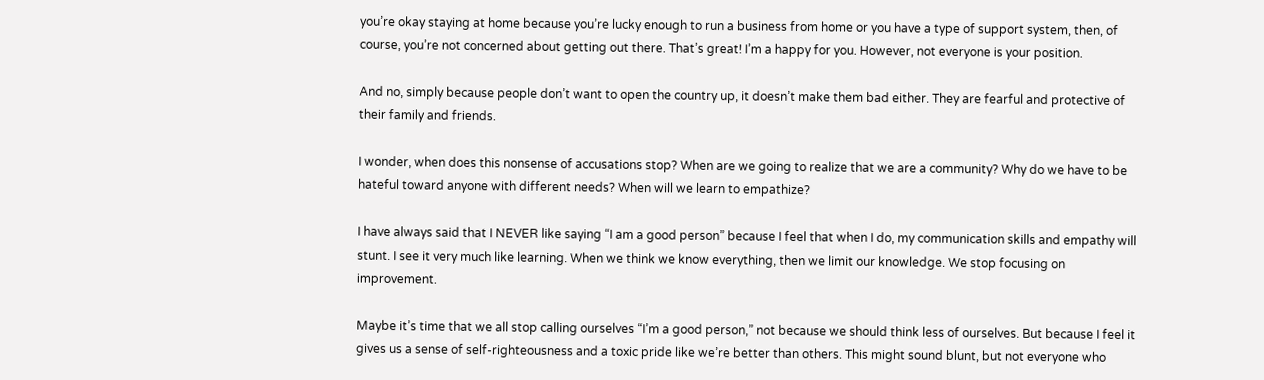you’re okay staying at home because you’re lucky enough to run a business from home or you have a type of support system, then, of course, you’re not concerned about getting out there. That’s great! I’m a happy for you. However, not everyone is your position.

And no, simply because people don’t want to open the country up, it doesn’t make them bad either. They are fearful and protective of their family and friends.

I wonder, when does this nonsense of accusations stop? When are we going to realize that we are a community? Why do we have to be hateful toward anyone with different needs? When will we learn to empathize?

I have always said that I NEVER like saying “I am a good person” because I feel that when I do, my communication skills and empathy will stunt. I see it very much like learning. When we think we know everything, then we limit our knowledge. We stop focusing on improvement.

Maybe it’s time that we all stop calling ourselves “I’m a good person,” not because we should think less of ourselves. But because I feel it gives us a sense of self-righteousness and a toxic pride like we’re better than others. This might sound blunt, but not everyone who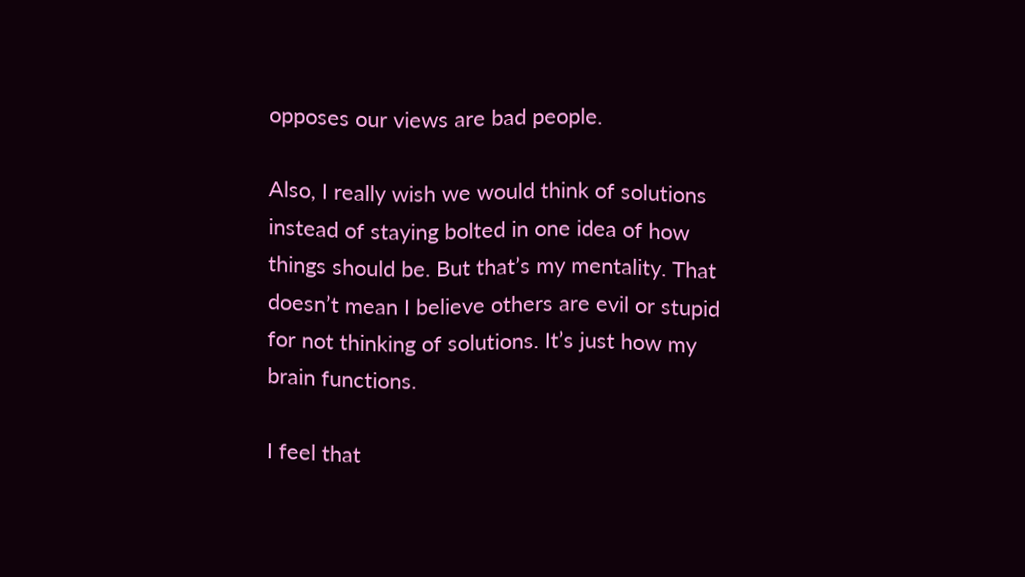opposes our views are bad people.

Also, I really wish we would think of solutions instead of staying bolted in one idea of how things should be. But that’s my mentality. That doesn’t mean I believe others are evil or stupid for not thinking of solutions. It’s just how my brain functions.

I feel that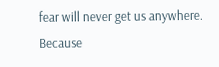fear will never get us anywhere. Because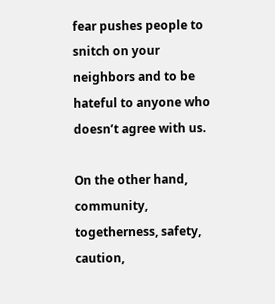fear pushes people to snitch on your neighbors and to be hateful to anyone who doesn’t agree with us.

On the other hand, community, togetherness, safety, caution,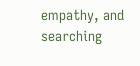empathy, and searching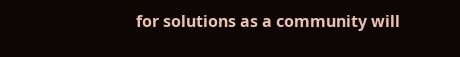for solutions as a community will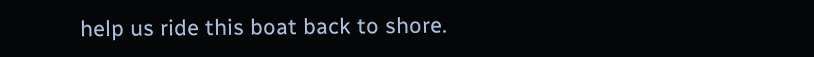help us ride this boat back to shore.